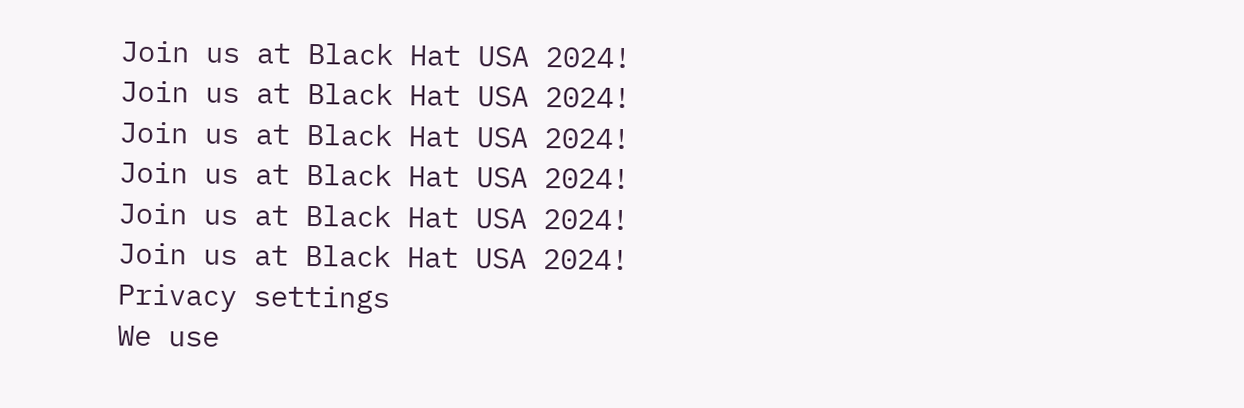Join us at Black Hat USA 2024!
Join us at Black Hat USA 2024!
Join us at Black Hat USA 2024!
Join us at Black Hat USA 2024!
Join us at Black Hat USA 2024!
Join us at Black Hat USA 2024!
Privacy settings
We use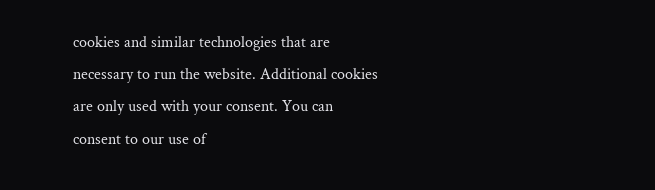cookies and similar technologies that are necessary to run the website. Additional cookies are only used with your consent. You can consent to our use of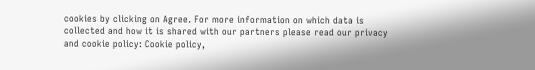cookies by clicking on Agree. For more information on which data is collected and how it is shared with our partners please read our privacy and cookie policy: Cookie policy,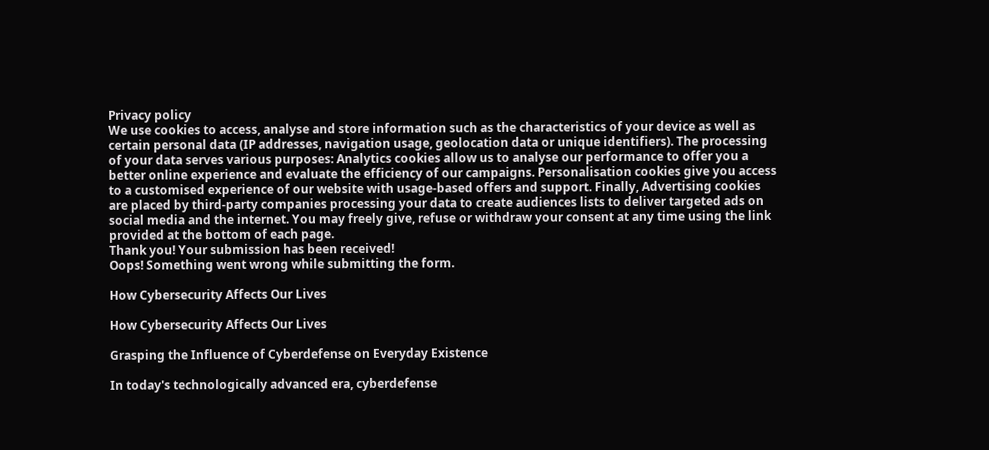Privacy policy
We use cookies to access, analyse and store information such as the characteristics of your device as well as certain personal data (IP addresses, navigation usage, geolocation data or unique identifiers). The processing of your data serves various purposes: Analytics cookies allow us to analyse our performance to offer you a better online experience and evaluate the efficiency of our campaigns. Personalisation cookies give you access to a customised experience of our website with usage-based offers and support. Finally, Advertising cookies are placed by third-party companies processing your data to create audiences lists to deliver targeted ads on social media and the internet. You may freely give, refuse or withdraw your consent at any time using the link provided at the bottom of each page.
Thank you! Your submission has been received!
Oops! Something went wrong while submitting the form.

How Cybersecurity Affects Our Lives

How Cybersecurity Affects Our Lives

Grasping the Influence of Cyberdefense on Everyday Existence

In today's technologically advanced era, cyberdefense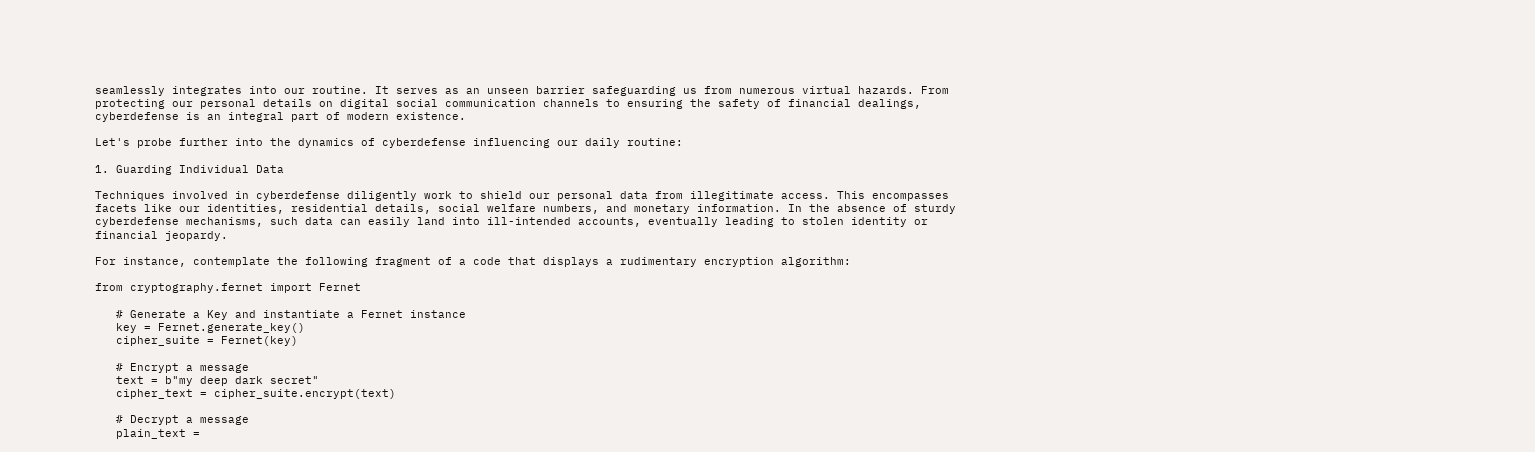seamlessly integrates into our routine. It serves as an unseen barrier safeguarding us from numerous virtual hazards. From protecting our personal details on digital social communication channels to ensuring the safety of financial dealings, cyberdefense is an integral part of modern existence.

Let's probe further into the dynamics of cyberdefense influencing our daily routine:

1. Guarding Individual Data

Techniques involved in cyberdefense diligently work to shield our personal data from illegitimate access. This encompasses facets like our identities, residential details, social welfare numbers, and monetary information. In the absence of sturdy cyberdefense mechanisms, such data can easily land into ill-intended accounts, eventually leading to stolen identity or financial jeopardy.

For instance, contemplate the following fragment of a code that displays a rudimentary encryption algorithm:

from cryptography.fernet import Fernet

   # Generate a Key and instantiate a Fernet instance
   key = Fernet.generate_key()
   cipher_suite = Fernet(key)

   # Encrypt a message
   text = b"my deep dark secret"
   cipher_text = cipher_suite.encrypt(text)

   # Decrypt a message
   plain_text =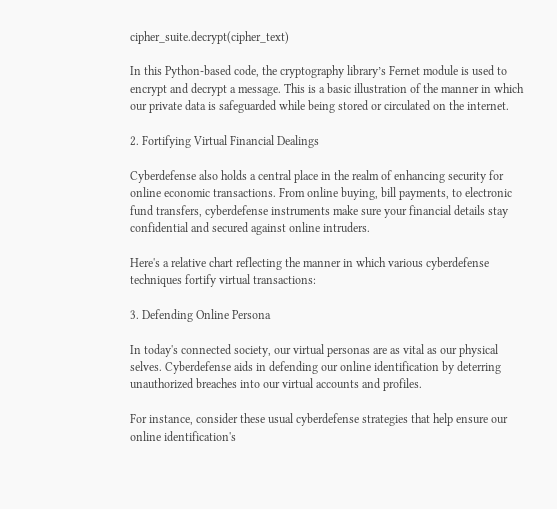cipher_suite.decrypt(cipher_text)

In this Python-based code, the cryptography library’s Fernet module is used to encrypt and decrypt a message. This is a basic illustration of the manner in which our private data is safeguarded while being stored or circulated on the internet.

2. Fortifying Virtual Financial Dealings

Cyberdefense also holds a central place in the realm of enhancing security for online economic transactions. From online buying, bill payments, to electronic fund transfers, cyberdefense instruments make sure your financial details stay confidential and secured against online intruders.

Here's a relative chart reflecting the manner in which various cyberdefense techniques fortify virtual transactions:

3. Defending Online Persona

In today's connected society, our virtual personas are as vital as our physical selves. Cyberdefense aids in defending our online identification by deterring unauthorized breaches into our virtual accounts and profiles.

For instance, consider these usual cyberdefense strategies that help ensure our online identification's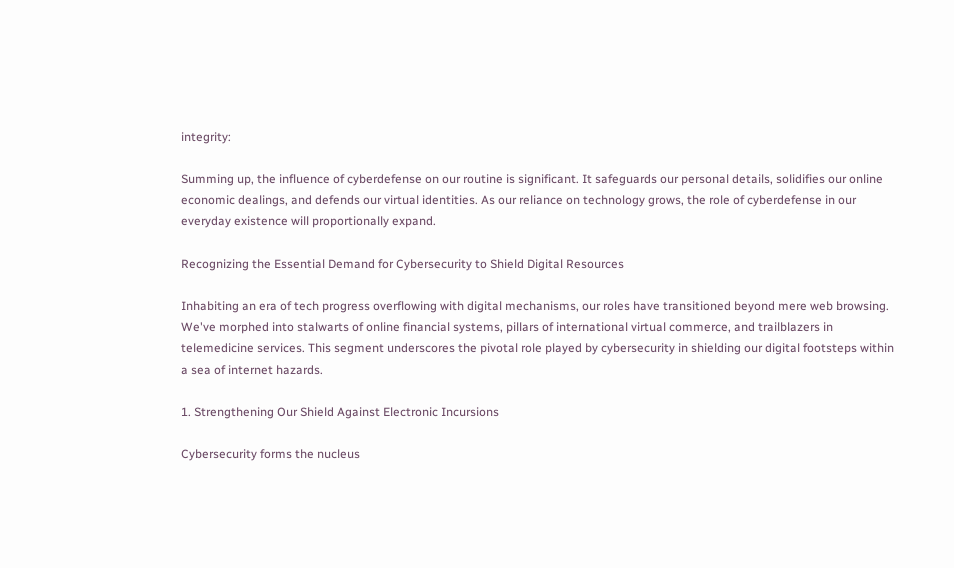integrity:

Summing up, the influence of cyberdefense on our routine is significant. It safeguards our personal details, solidifies our online economic dealings, and defends our virtual identities. As our reliance on technology grows, the role of cyberdefense in our everyday existence will proportionally expand.

Recognizing the Essential Demand for Cybersecurity to Shield Digital Resources

Inhabiting an era of tech progress overflowing with digital mechanisms, our roles have transitioned beyond mere web browsing. We've morphed into stalwarts of online financial systems, pillars of international virtual commerce, and trailblazers in telemedicine services. This segment underscores the pivotal role played by cybersecurity in shielding our digital footsteps within a sea of internet hazards.

1. Strengthening Our Shield Against Electronic Incursions

Cybersecurity forms the nucleus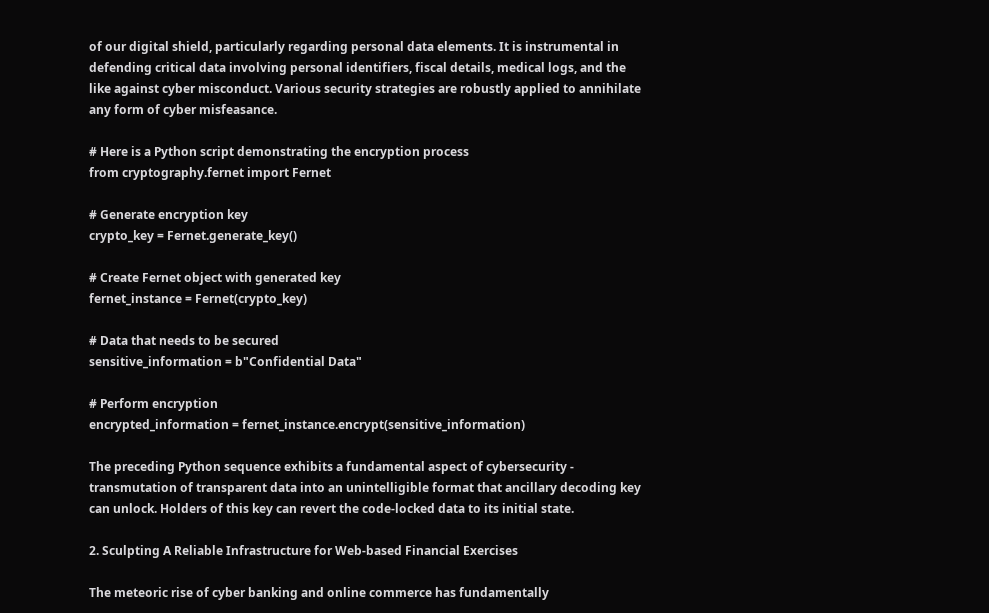of our digital shield, particularly regarding personal data elements. It is instrumental in defending critical data involving personal identifiers, fiscal details, medical logs, and the like against cyber misconduct. Various security strategies are robustly applied to annihilate any form of cyber misfeasance.

# Here is a Python script demonstrating the encryption process
from cryptography.fernet import Fernet

# Generate encryption key
crypto_key = Fernet.generate_key()

# Create Fernet object with generated key
fernet_instance = Fernet(crypto_key)

# Data that needs to be secured
sensitive_information = b"Confidential Data"

# Perform encryption
encrypted_information = fernet_instance.encrypt(sensitive_information)

The preceding Python sequence exhibits a fundamental aspect of cybersecurity - transmutation of transparent data into an unintelligible format that ancillary decoding key can unlock. Holders of this key can revert the code-locked data to its initial state.

2. Sculpting A Reliable Infrastructure for Web-based Financial Exercises

The meteoric rise of cyber banking and online commerce has fundamentally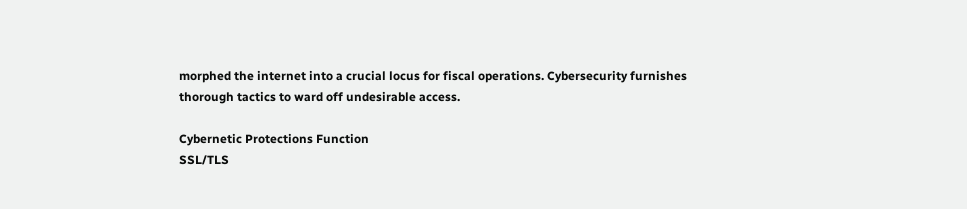morphed the internet into a crucial locus for fiscal operations. Cybersecurity furnishes thorough tactics to ward off undesirable access.

Cybernetic Protections Function
SSL/TLS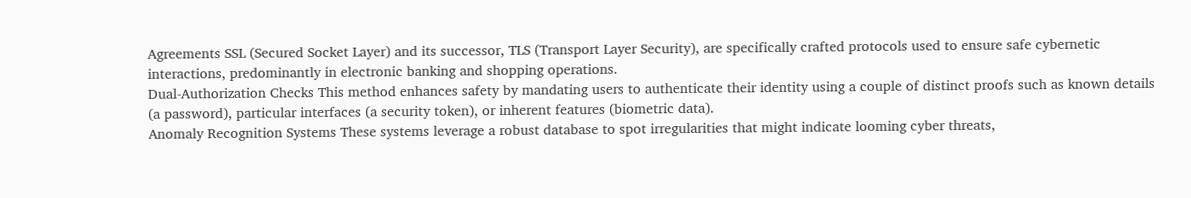Agreements SSL (Secured Socket Layer) and its successor, TLS (Transport Layer Security), are specifically crafted protocols used to ensure safe cybernetic interactions, predominantly in electronic banking and shopping operations.
Dual-Authorization Checks This method enhances safety by mandating users to authenticate their identity using a couple of distinct proofs such as known details (a password), particular interfaces (a security token), or inherent features (biometric data).
Anomaly Recognition Systems These systems leverage a robust database to spot irregularities that might indicate looming cyber threats,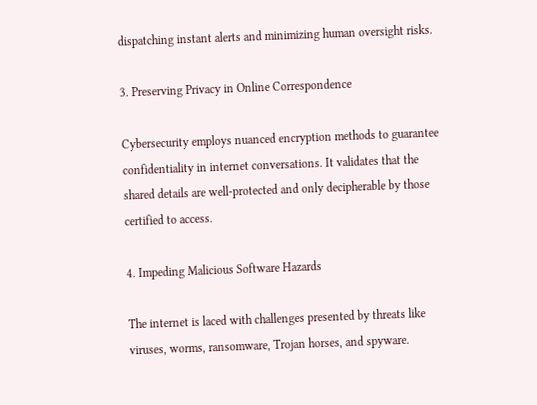dispatching instant alerts and minimizing human oversight risks.

3. Preserving Privacy in Online Correspondence

Cybersecurity employs nuanced encryption methods to guarantee confidentiality in internet conversations. It validates that the shared details are well-protected and only decipherable by those certified to access.

4. Impeding Malicious Software Hazards

The internet is laced with challenges presented by threats like viruses, worms, ransomware, Trojan horses, and spyware.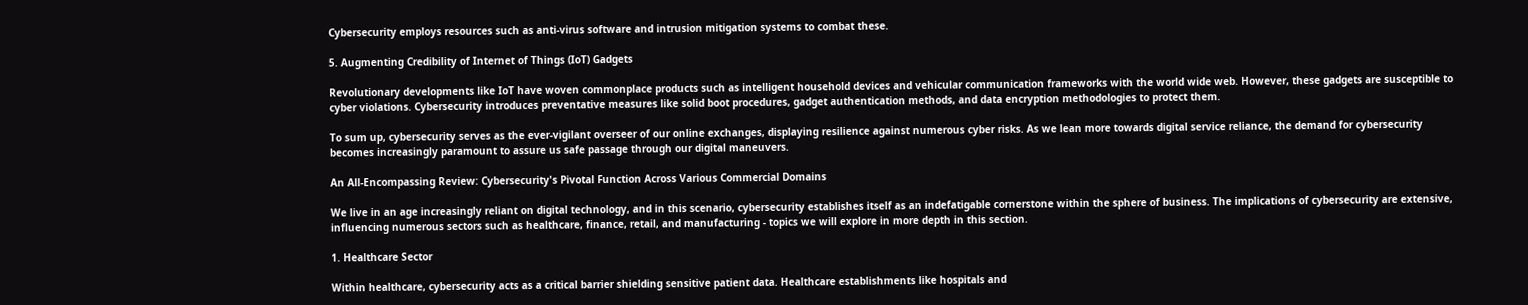Cybersecurity employs resources such as anti-virus software and intrusion mitigation systems to combat these.

5. Augmenting Credibility of Internet of Things (IoT) Gadgets

Revolutionary developments like IoT have woven commonplace products such as intelligent household devices and vehicular communication frameworks with the world wide web. However, these gadgets are susceptible to cyber violations. Cybersecurity introduces preventative measures like solid boot procedures, gadget authentication methods, and data encryption methodologies to protect them.

To sum up, cybersecurity serves as the ever-vigilant overseer of our online exchanges, displaying resilience against numerous cyber risks. As we lean more towards digital service reliance, the demand for cybersecurity becomes increasingly paramount to assure us safe passage through our digital maneuvers.

An All-Encompassing Review: Cybersecurity's Pivotal Function Across Various Commercial Domains

We live in an age increasingly reliant on digital technology, and in this scenario, cybersecurity establishes itself as an indefatigable cornerstone within the sphere of business. The implications of cybersecurity are extensive, influencing numerous sectors such as healthcare, finance, retail, and manufacturing - topics we will explore in more depth in this section.

1. Healthcare Sector

Within healthcare, cybersecurity acts as a critical barrier shielding sensitive patient data. Healthcare establishments like hospitals and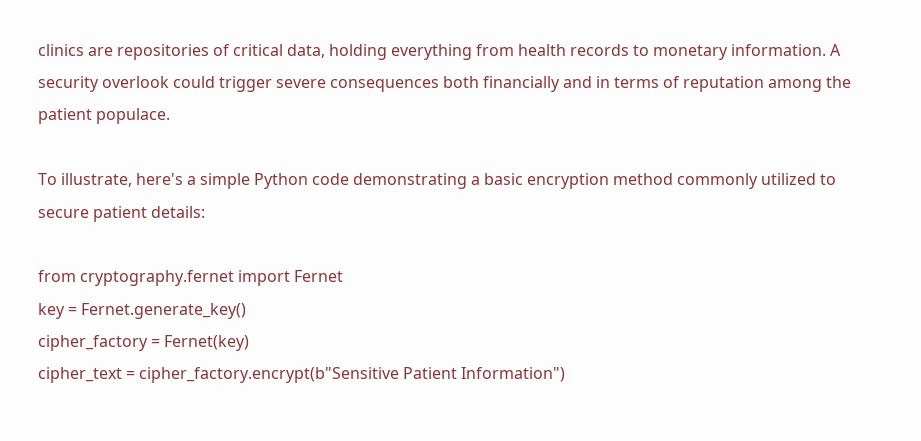clinics are repositories of critical data, holding everything from health records to monetary information. A security overlook could trigger severe consequences both financially and in terms of reputation among the patient populace.

To illustrate, here's a simple Python code demonstrating a basic encryption method commonly utilized to secure patient details:

from cryptography.fernet import Fernet
key = Fernet.generate_key()
cipher_factory = Fernet(key)
cipher_text = cipher_factory.encrypt(b"Sensitive Patient Information")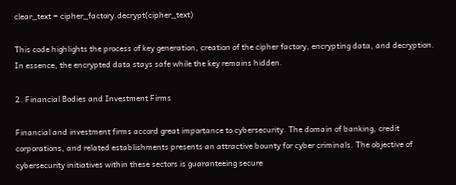clear_text = cipher_factory.decrypt(cipher_text)

This code highlights the process of key generation, creation of the cipher factory, encrypting data, and decryption. In essence, the encrypted data stays safe while the key remains hidden.

2. Financial Bodies and Investment Firms

Financial and investment firms accord great importance to cybersecurity. The domain of banking, credit corporations, and related establishments presents an attractive bounty for cyber criminals. The objective of cybersecurity initiatives within these sectors is guaranteeing secure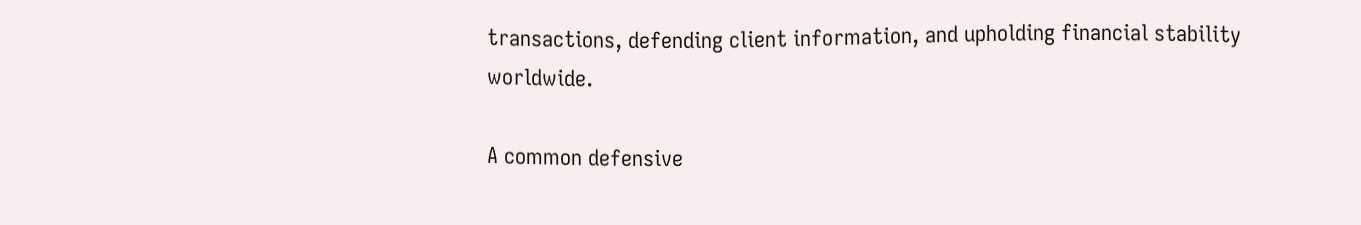transactions, defending client information, and upholding financial stability worldwide.

A common defensive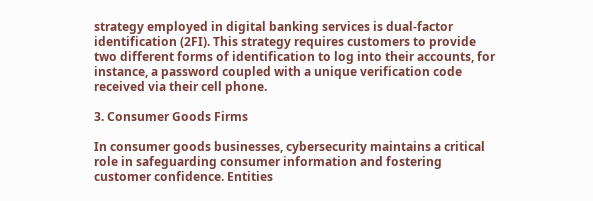strategy employed in digital banking services is dual-factor identification (2FI). This strategy requires customers to provide two different forms of identification to log into their accounts, for instance, a password coupled with a unique verification code received via their cell phone.

3. Consumer Goods Firms

In consumer goods businesses, cybersecurity maintains a critical role in safeguarding consumer information and fostering customer confidence. Entities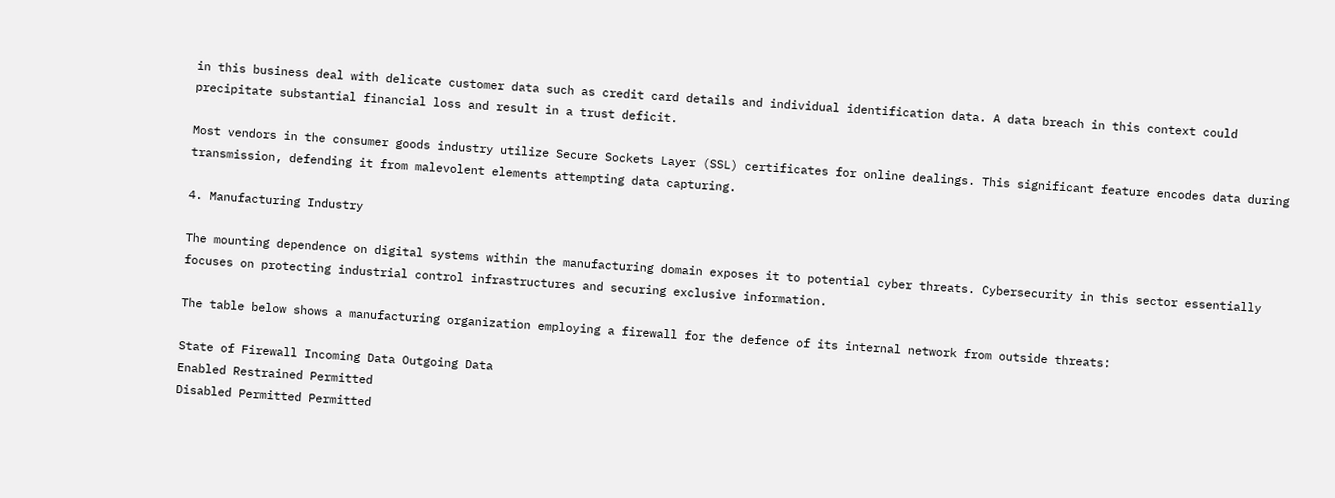in this business deal with delicate customer data such as credit card details and individual identification data. A data breach in this context could precipitate substantial financial loss and result in a trust deficit.

Most vendors in the consumer goods industry utilize Secure Sockets Layer (SSL) certificates for online dealings. This significant feature encodes data during transmission, defending it from malevolent elements attempting data capturing.

4. Manufacturing Industry

The mounting dependence on digital systems within the manufacturing domain exposes it to potential cyber threats. Cybersecurity in this sector essentially focuses on protecting industrial control infrastructures and securing exclusive information.

The table below shows a manufacturing organization employing a firewall for the defence of its internal network from outside threats:

State of Firewall Incoming Data Outgoing Data
Enabled Restrained Permitted
Disabled Permitted Permitted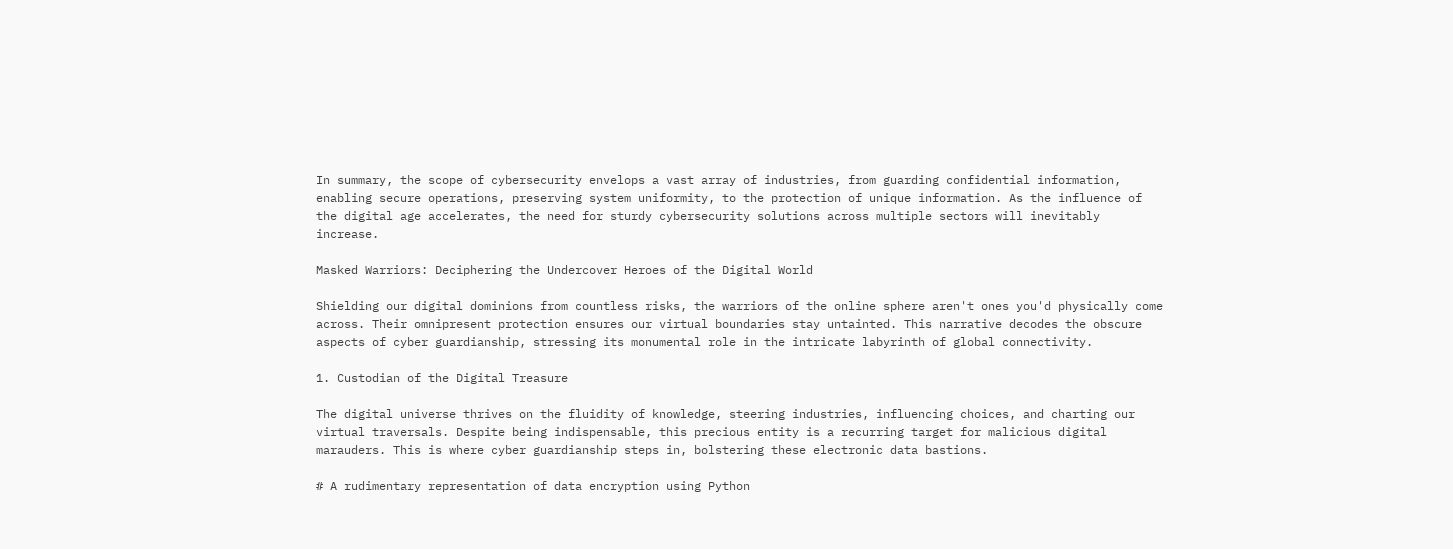In summary, the scope of cybersecurity envelops a vast array of industries, from guarding confidential information, enabling secure operations, preserving system uniformity, to the protection of unique information. As the influence of the digital age accelerates, the need for sturdy cybersecurity solutions across multiple sectors will inevitably increase.

Masked Warriors: Deciphering the Undercover Heroes of the Digital World

Shielding our digital dominions from countless risks, the warriors of the online sphere aren't ones you'd physically come across. Their omnipresent protection ensures our virtual boundaries stay untainted. This narrative decodes the obscure aspects of cyber guardianship, stressing its monumental role in the intricate labyrinth of global connectivity.

1. Custodian of the Digital Treasure

The digital universe thrives on the fluidity of knowledge, steering industries, influencing choices, and charting our virtual traversals. Despite being indispensable, this precious entity is a recurring target for malicious digital marauders. This is where cyber guardianship steps in, bolstering these electronic data bastions.

# A rudimentary representation of data encryption using Python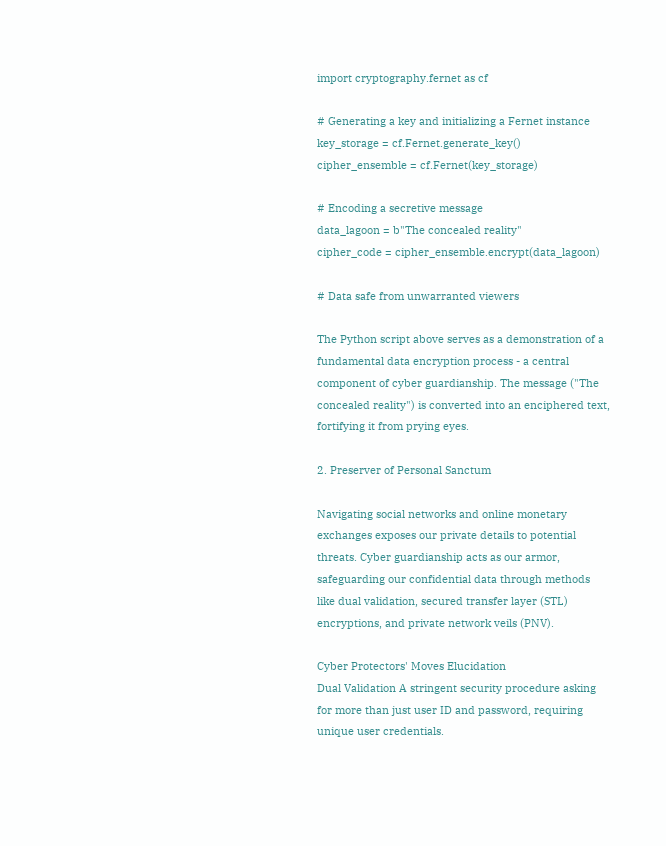import cryptography.fernet as cf

# Generating a key and initializing a Fernet instance
key_storage = cf.Fernet.generate_key()
cipher_ensemble = cf.Fernet(key_storage)

# Encoding a secretive message
data_lagoon = b"The concealed reality"
cipher_code = cipher_ensemble.encrypt(data_lagoon)

# Data safe from unwarranted viewers

The Python script above serves as a demonstration of a fundamental data encryption process - a central component of cyber guardianship. The message ("The concealed reality") is converted into an enciphered text, fortifying it from prying eyes.

2. Preserver of Personal Sanctum

Navigating social networks and online monetary exchanges exposes our private details to potential threats. Cyber guardianship acts as our armor, safeguarding our confidential data through methods like dual validation, secured transfer layer (STL) encryptions, and private network veils (PNV).

Cyber Protectors' Moves Elucidation
Dual Validation A stringent security procedure asking for more than just user ID and password, requiring unique user credentials.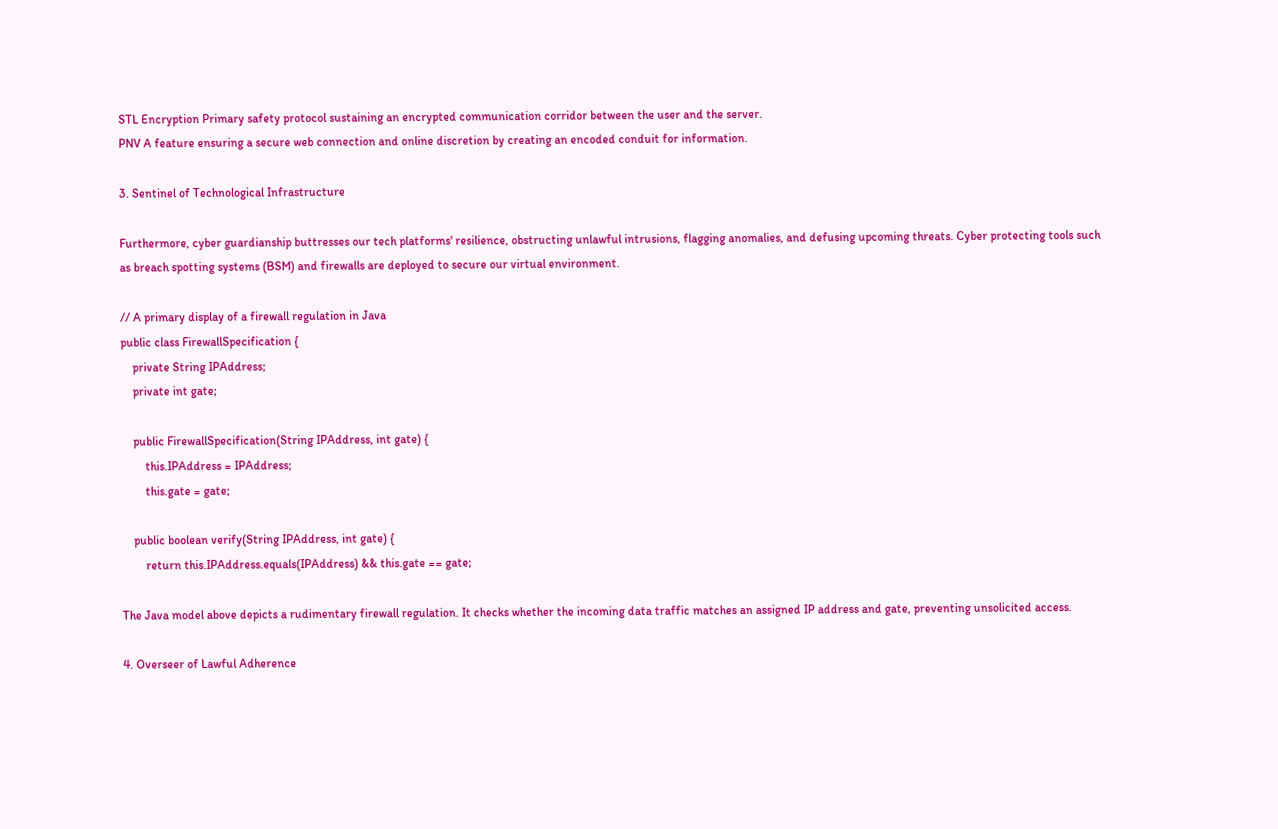STL Encryption Primary safety protocol sustaining an encrypted communication corridor between the user and the server.
PNV A feature ensuring a secure web connection and online discretion by creating an encoded conduit for information.

3. Sentinel of Technological Infrastructure

Furthermore, cyber guardianship buttresses our tech platforms' resilience, obstructing unlawful intrusions, flagging anomalies, and defusing upcoming threats. Cyber protecting tools such as breach spotting systems (BSM) and firewalls are deployed to secure our virtual environment.

// A primary display of a firewall regulation in Java
public class FirewallSpecification {
    private String IPAddress;
    private int gate;

    public FirewallSpecification(String IPAddress, int gate) {
        this.IPAddress = IPAddress;
        this.gate = gate;

    public boolean verify(String IPAddress, int gate) {
        return this.IPAddress.equals(IPAddress) && this.gate == gate;

The Java model above depicts a rudimentary firewall regulation. It checks whether the incoming data traffic matches an assigned IP address and gate, preventing unsolicited access.

4. Overseer of Lawful Adherence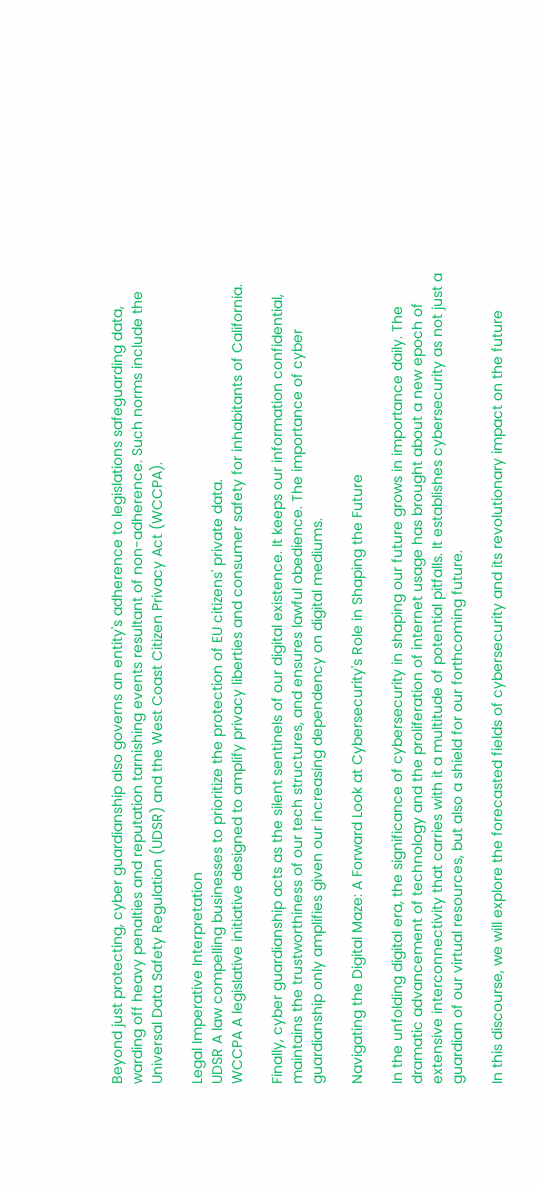Beyond just protecting, cyber guardianship also governs an entity's adherence to legislations safeguarding data, warding off heavy penalties and reputation tarnishing events resultant of non-adherence. Such norms include the Universal Data Safety Regulation (UDSR) and the West Coast Citizen Privacy Act (WCCPA).

Legal Imperative Interpretation
UDSR A law compelling businesses to prioritize the protection of EU citizens' private data.
WCCPA A legislative initiative designed to amplify privacy liberties and consumer safety for inhabitants of California.

Finally, cyber guardianship acts as the silent sentinels of our digital existence. It keeps our information confidential, maintains the trustworthiness of our tech structures, and ensures lawful obedience. The importance of cyber guardianship only amplifies given our increasing dependency on digital mediums.

Navigating the Digital Maze: A Forward Look at Cybersecurity's Role in Shaping the Future

In the unfolding digital era, the significance of cybersecurity in shaping our future grows in importance daily. The dramatic advancement of technology and the proliferation of internet usage has brought about a new epoch of extensive interconnectivity that carries with it a multitude of potential pitfalls. It establishes cybersecurity as not just a guardian of our virtual resources, but also a shield for our forthcoming future.

In this discourse, we will explore the forecasted fields of cybersecurity and its revolutionary impact on the future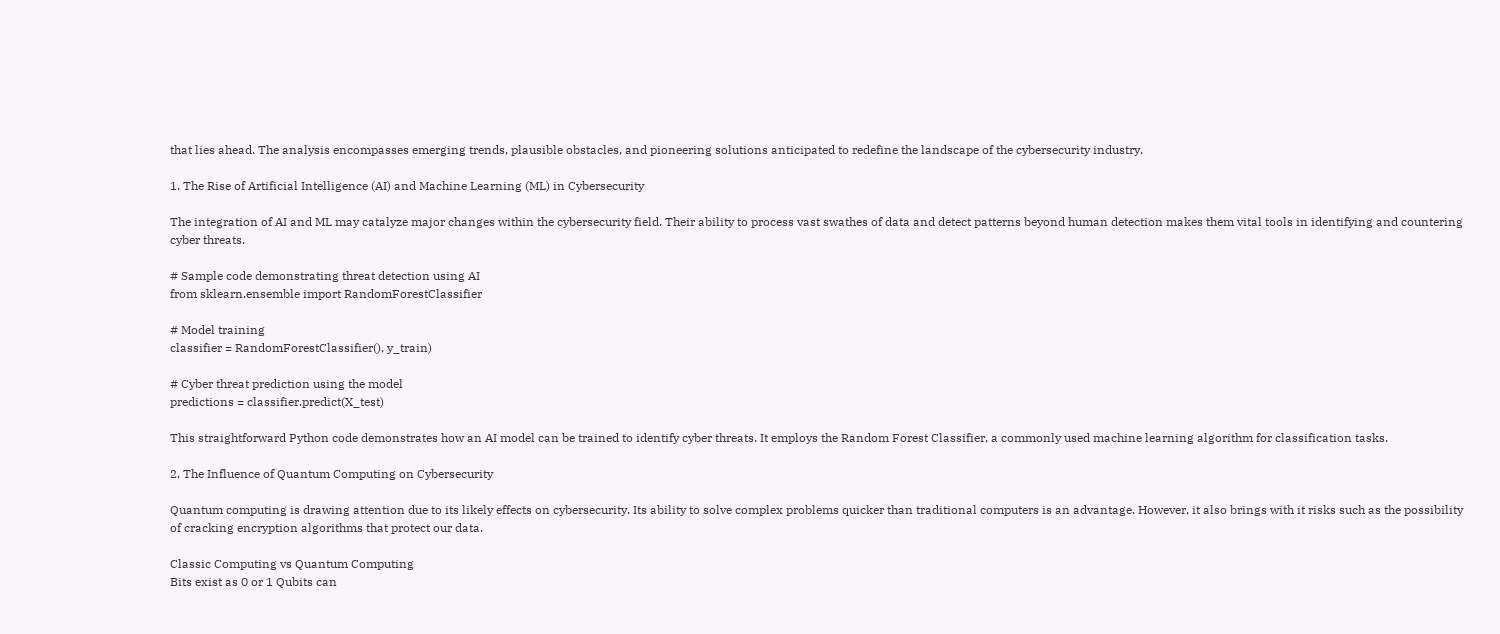that lies ahead. The analysis encompasses emerging trends, plausible obstacles, and pioneering solutions anticipated to redefine the landscape of the cybersecurity industry.

1. The Rise of Artificial Intelligence (AI) and Machine Learning (ML) in Cybersecurity

The integration of AI and ML may catalyze major changes within the cybersecurity field. Their ability to process vast swathes of data and detect patterns beyond human detection makes them vital tools in identifying and countering cyber threats.

# Sample code demonstrating threat detection using AI
from sklearn.ensemble import RandomForestClassifier

# Model training
classifier = RandomForestClassifier(), y_train)

# Cyber threat prediction using the model
predictions = classifier.predict(X_test)

This straightforward Python code demonstrates how an AI model can be trained to identify cyber threats. It employs the Random Forest Classifier, a commonly used machine learning algorithm for classification tasks.

2. The Influence of Quantum Computing on Cybersecurity

Quantum computing is drawing attention due to its likely effects on cybersecurity. Its ability to solve complex problems quicker than traditional computers is an advantage. However, it also brings with it risks such as the possibility of cracking encryption algorithms that protect our data.

Classic Computing vs Quantum Computing
Bits exist as 0 or 1 Qubits can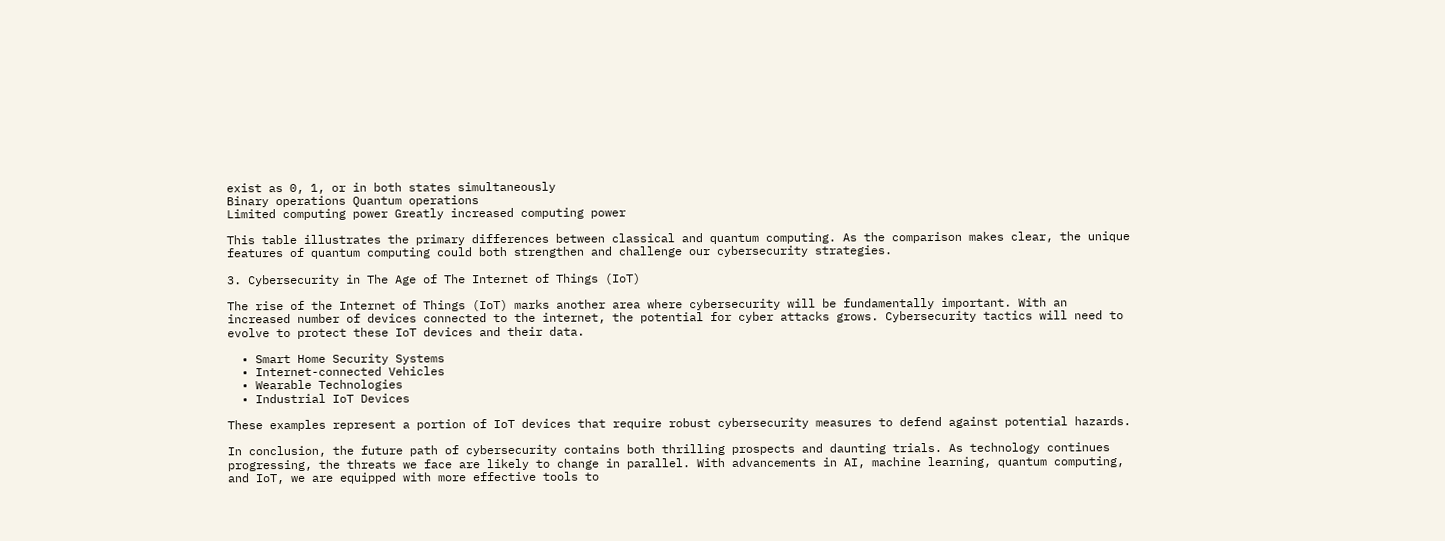exist as 0, 1, or in both states simultaneously
Binary operations Quantum operations
Limited computing power Greatly increased computing power

This table illustrates the primary differences between classical and quantum computing. As the comparison makes clear, the unique features of quantum computing could both strengthen and challenge our cybersecurity strategies.

3. Cybersecurity in The Age of The Internet of Things (IoT)

The rise of the Internet of Things (IoT) marks another area where cybersecurity will be fundamentally important. With an increased number of devices connected to the internet, the potential for cyber attacks grows. Cybersecurity tactics will need to evolve to protect these IoT devices and their data.

  • Smart Home Security Systems
  • Internet-connected Vehicles
  • Wearable Technologies
  • Industrial IoT Devices

These examples represent a portion of IoT devices that require robust cybersecurity measures to defend against potential hazards.

In conclusion, the future path of cybersecurity contains both thrilling prospects and daunting trials. As technology continues progressing, the threats we face are likely to change in parallel. With advancements in AI, machine learning, quantum computing, and IoT, we are equipped with more effective tools to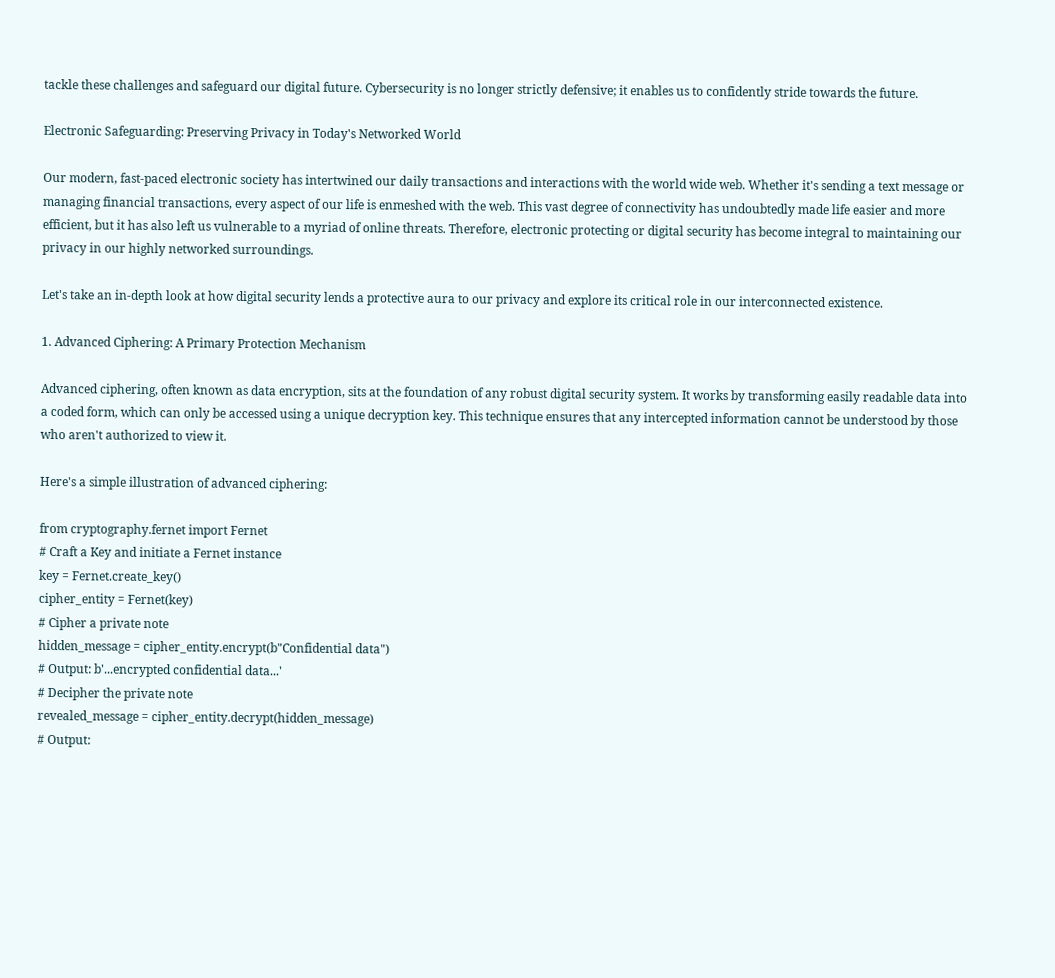tackle these challenges and safeguard our digital future. Cybersecurity is no longer strictly defensive; it enables us to confidently stride towards the future.

Electronic Safeguarding: Preserving Privacy in Today's Networked World

Our modern, fast-paced electronic society has intertwined our daily transactions and interactions with the world wide web. Whether it's sending a text message or managing financial transactions, every aspect of our life is enmeshed with the web. This vast degree of connectivity has undoubtedly made life easier and more efficient, but it has also left us vulnerable to a myriad of online threats. Therefore, electronic protecting or digital security has become integral to maintaining our privacy in our highly networked surroundings.

Let's take an in-depth look at how digital security lends a protective aura to our privacy and explore its critical role in our interconnected existence.

1. Advanced Ciphering: A Primary Protection Mechanism

Advanced ciphering, often known as data encryption, sits at the foundation of any robust digital security system. It works by transforming easily readable data into a coded form, which can only be accessed using a unique decryption key. This technique ensures that any intercepted information cannot be understood by those who aren't authorized to view it.

Here's a simple illustration of advanced ciphering:

from cryptography.fernet import Fernet
# Craft a Key and initiate a Fernet instance
key = Fernet.create_key()
cipher_entity = Fernet(key)
# Cipher a private note
hidden_message = cipher_entity.encrypt(b"Confidential data")
# Output: b'...encrypted confidential data...'
# Decipher the private note
revealed_message = cipher_entity.decrypt(hidden_message)
# Output: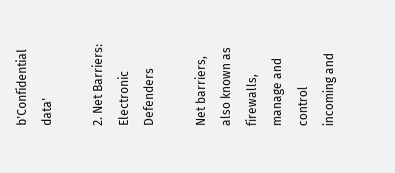b'Confidential data'

2. Net Barriers: Electronic Defenders

Net barriers, also known as firewalls, manage and control incoming and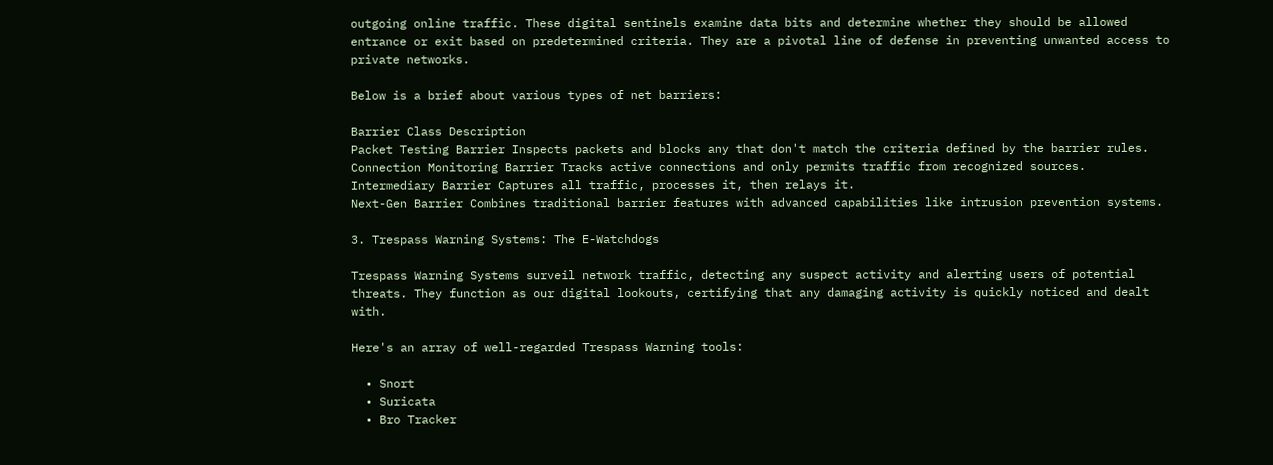outgoing online traffic. These digital sentinels examine data bits and determine whether they should be allowed entrance or exit based on predetermined criteria. They are a pivotal line of defense in preventing unwanted access to private networks.

Below is a brief about various types of net barriers:

Barrier Class Description
Packet Testing Barrier Inspects packets and blocks any that don't match the criteria defined by the barrier rules.
Connection Monitoring Barrier Tracks active connections and only permits traffic from recognized sources.
Intermediary Barrier Captures all traffic, processes it, then relays it.
Next-Gen Barrier Combines traditional barrier features with advanced capabilities like intrusion prevention systems.

3. Trespass Warning Systems: The E-Watchdogs

Trespass Warning Systems surveil network traffic, detecting any suspect activity and alerting users of potential threats. They function as our digital lookouts, certifying that any damaging activity is quickly noticed and dealt with.

Here's an array of well-regarded Trespass Warning tools:

  • Snort
  • Suricata
  • Bro Tracker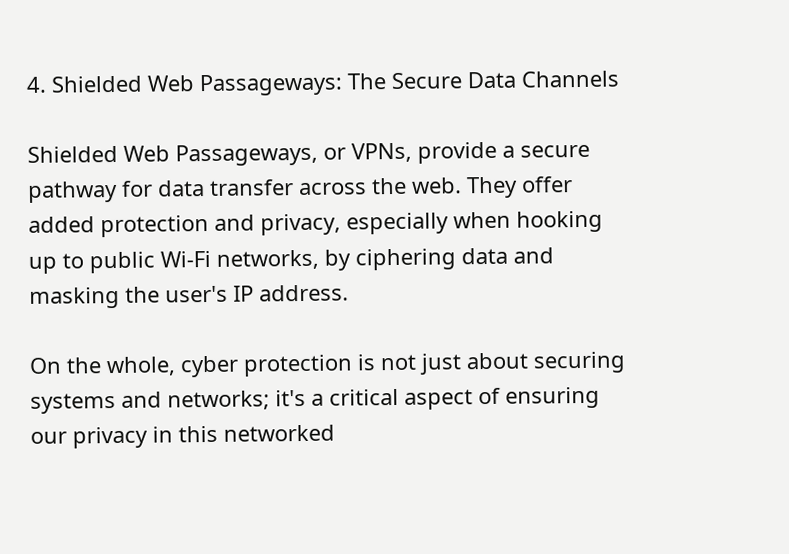4. Shielded Web Passageways: The Secure Data Channels

Shielded Web Passageways, or VPNs, provide a secure pathway for data transfer across the web. They offer added protection and privacy, especially when hooking up to public Wi-Fi networks, by ciphering data and masking the user's IP address.

On the whole, cyber protection is not just about securing systems and networks; it's a critical aspect of ensuring our privacy in this networked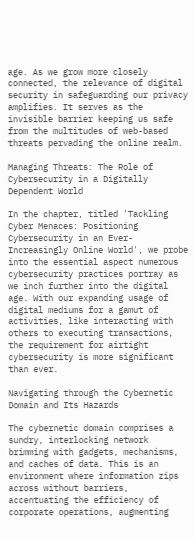age. As we grow more closely connected, the relevance of digital security in safeguarding our privacy amplifies. It serves as the invisible barrier keeping us safe from the multitudes of web-based threats pervading the online realm.

Managing Threats: The Role of Cybersecurity in a Digitally Dependent World

In the chapter, titled 'Tackling Cyber Menaces: Positioning Cybersecurity in an Ever-Increasingly Online World', we probe into the essential aspect numerous cybersecurity practices portray as we inch further into the digital age. With our expanding usage of digital mediums for a gamut of activities, like interacting with others to executing transactions, the requirement for airtight cybersecurity is more significant than ever.

Navigating through the Cybernetic Domain and Its Hazards

The cybernetic domain comprises a sundry, interlocking network brimming with gadgets, mechanisms, and caches of data. This is an environment where information zips across without barriers, accentuating the efficiency of corporate operations, augmenting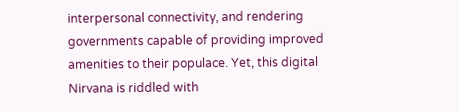interpersonal connectivity, and rendering governments capable of providing improved amenities to their populace. Yet, this digital Nirvana is riddled with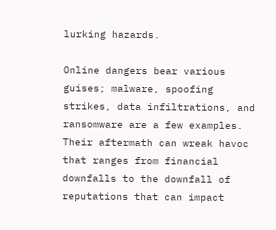lurking hazards.

Online dangers bear various guises; malware, spoofing strikes, data infiltrations, and ransomware are a few examples. Their aftermath can wreak havoc that ranges from financial downfalls to the downfall of reputations that can impact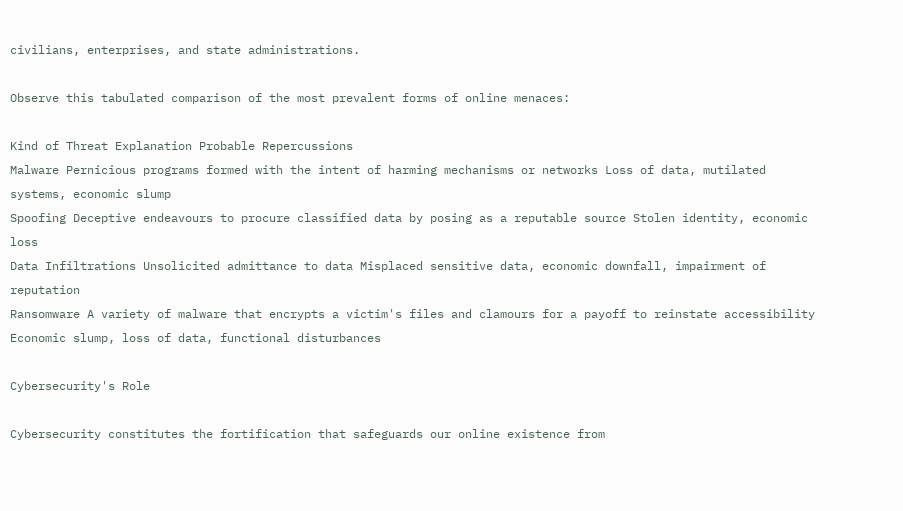civilians, enterprises, and state administrations.

Observe this tabulated comparison of the most prevalent forms of online menaces:

Kind of Threat Explanation Probable Repercussions
Malware Pernicious programs formed with the intent of harming mechanisms or networks Loss of data, mutilated systems, economic slump
Spoofing Deceptive endeavours to procure classified data by posing as a reputable source Stolen identity, economic loss
Data Infiltrations Unsolicited admittance to data Misplaced sensitive data, economic downfall, impairment of reputation
Ransomware A variety of malware that encrypts a victim's files and clamours for a payoff to reinstate accessibility Economic slump, loss of data, functional disturbances

Cybersecurity's Role

Cybersecurity constitutes the fortification that safeguards our online existence from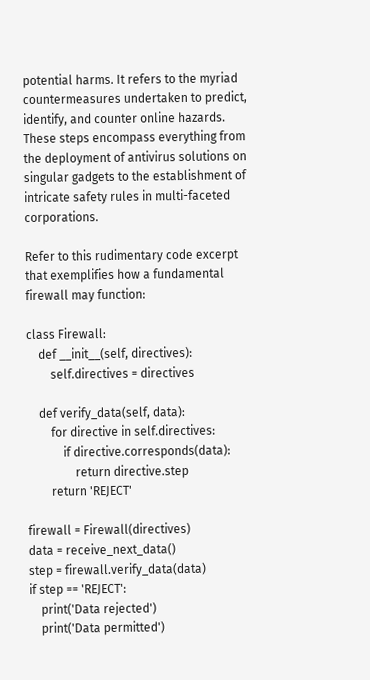potential harms. It refers to the myriad countermeasures undertaken to predict, identify, and counter online hazards. These steps encompass everything from the deployment of antivirus solutions on singular gadgets to the establishment of intricate safety rules in multi-faceted corporations.

Refer to this rudimentary code excerpt that exemplifies how a fundamental firewall may function:

class Firewall:
    def __init__(self, directives):
        self.directives = directives

    def verify_data(self, data):
        for directive in self.directives:
            if directive.corresponds(data):
                return directive.step
        return 'REJECT'

firewall = Firewall(directives)
data = receive_next_data()
step = firewall.verify_data(data)
if step == 'REJECT':
    print('Data rejected')
    print('Data permitted')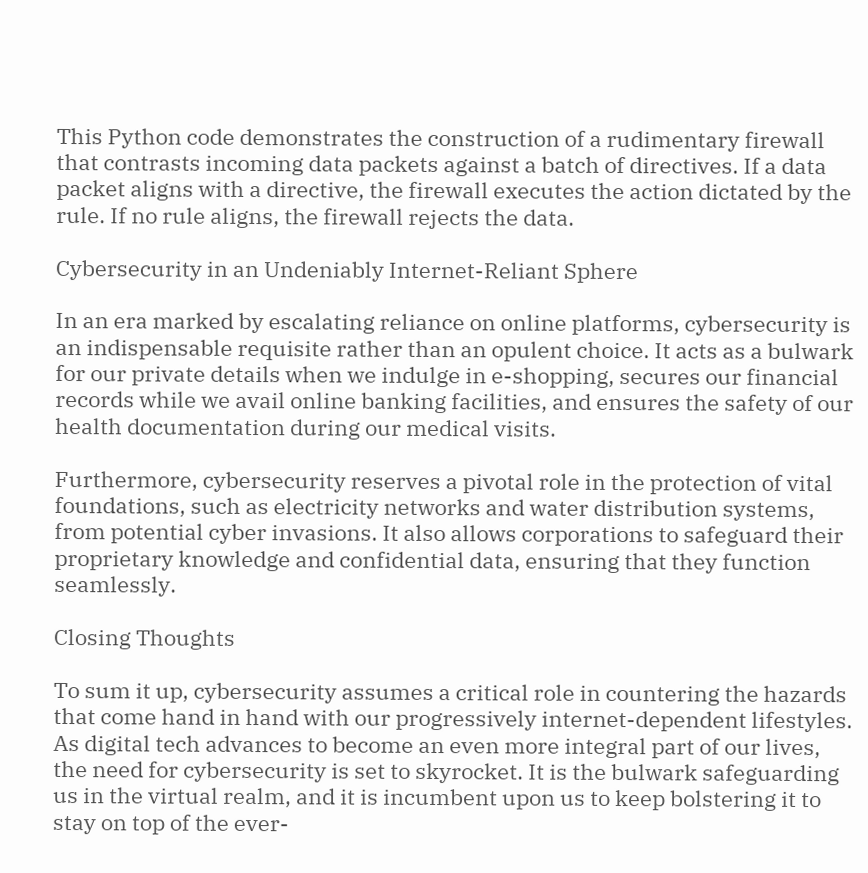This Python code demonstrates the construction of a rudimentary firewall that contrasts incoming data packets against a batch of directives. If a data packet aligns with a directive, the firewall executes the action dictated by the rule. If no rule aligns, the firewall rejects the data.

Cybersecurity in an Undeniably Internet-Reliant Sphere

In an era marked by escalating reliance on online platforms, cybersecurity is an indispensable requisite rather than an opulent choice. It acts as a bulwark for our private details when we indulge in e-shopping, secures our financial records while we avail online banking facilities, and ensures the safety of our health documentation during our medical visits.

Furthermore, cybersecurity reserves a pivotal role in the protection of vital foundations, such as electricity networks and water distribution systems, from potential cyber invasions. It also allows corporations to safeguard their proprietary knowledge and confidential data, ensuring that they function seamlessly.

Closing Thoughts

To sum it up, cybersecurity assumes a critical role in countering the hazards that come hand in hand with our progressively internet-dependent lifestyles. As digital tech advances to become an even more integral part of our lives, the need for cybersecurity is set to skyrocket. It is the bulwark safeguarding us in the virtual realm, and it is incumbent upon us to keep bolstering it to stay on top of the ever-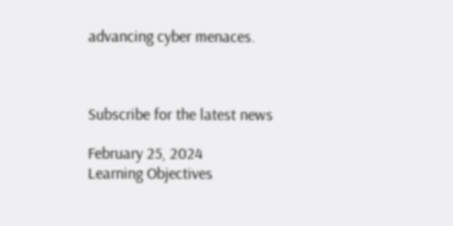advancing cyber menaces.



Subscribe for the latest news

February 25, 2024
Learning Objectives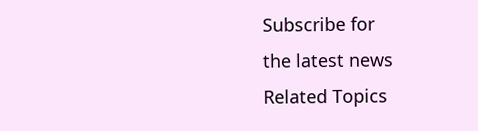Subscribe for
the latest news
Related Topics